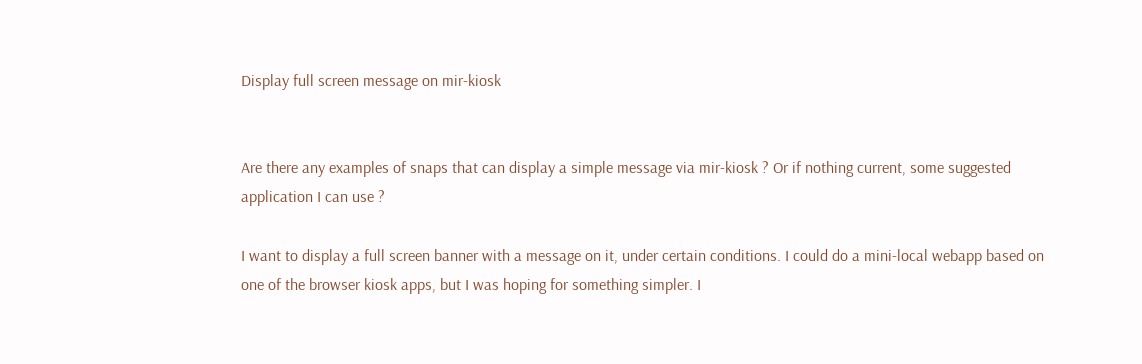Display full screen message on mir-kiosk


Are there any examples of snaps that can display a simple message via mir-kiosk ? Or if nothing current, some suggested application I can use ?

I want to display a full screen banner with a message on it, under certain conditions. I could do a mini-local webapp based on one of the browser kiosk apps, but I was hoping for something simpler. I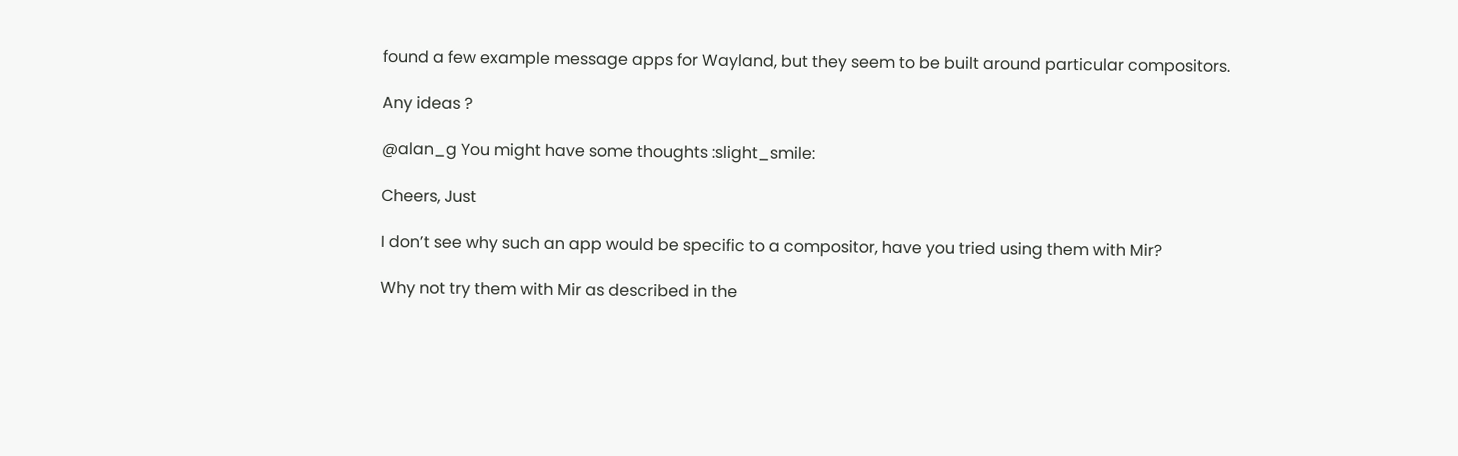found a few example message apps for Wayland, but they seem to be built around particular compositors.

Any ideas ?

@alan_g You might have some thoughts :slight_smile:

Cheers, Just

I don’t see why such an app would be specific to a compositor, have you tried using them with Mir?

Why not try them with Mir as described in the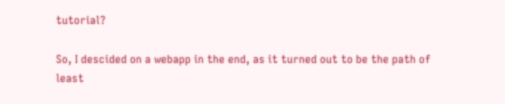tutorial?

So, I descided on a webapp in the end, as it turned out to be the path of least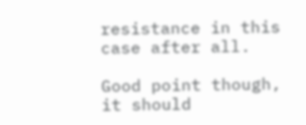resistance in this case after all.

Good point though, it should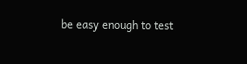be easy enough to test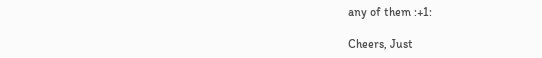any of them :+1:

Cheers, Just